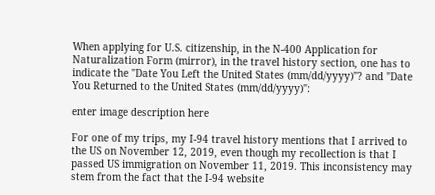When applying for U.S. citizenship, in the N-400 Application for Naturalization Form (mirror), in the travel history section, one has to indicate the "Date You Left the United States (mm/dd/yyyy)"? and "Date You Returned to the United States (mm/dd/yyyy)":

enter image description here

For one of my trips, my I-94 travel history mentions that I arrived to the US on November 12, 2019, even though my recollection is that I passed US immigration on November 11, 2019. This inconsistency may stem from the fact that the I-94 website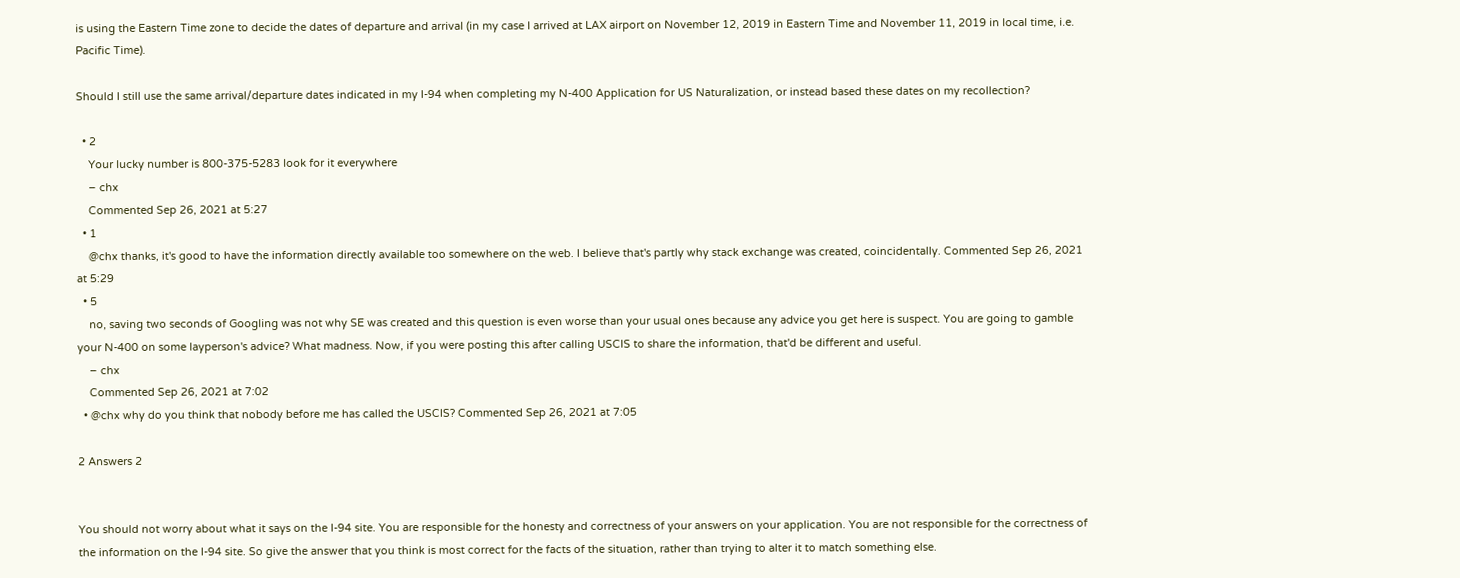is using the Eastern Time zone to decide the dates of departure and arrival (in my case I arrived at LAX airport on November 12, 2019 in Eastern Time and November 11, 2019 in local time, i.e. Pacific Time).

Should I still use the same arrival/departure dates indicated in my I-94 when completing my N-400 Application for US Naturalization, or instead based these dates on my recollection?

  • 2
    Your lucky number is 800-375-5283 look for it everywhere
    – chx
    Commented Sep 26, 2021 at 5:27
  • 1
    @chx thanks, it's good to have the information directly available too somewhere on the web. I believe that's partly why stack exchange was created, coincidentally. Commented Sep 26, 2021 at 5:29
  • 5
    no, saving two seconds of Googling was not why SE was created and this question is even worse than your usual ones because any advice you get here is suspect. You are going to gamble your N-400 on some layperson's advice? What madness. Now, if you were posting this after calling USCIS to share the information, that'd be different and useful.
    – chx
    Commented Sep 26, 2021 at 7:02
  • @chx why do you think that nobody before me has called the USCIS? Commented Sep 26, 2021 at 7:05

2 Answers 2


You should not worry about what it says on the I-94 site. You are responsible for the honesty and correctness of your answers on your application. You are not responsible for the correctness of the information on the I-94 site. So give the answer that you think is most correct for the facts of the situation, rather than trying to alter it to match something else.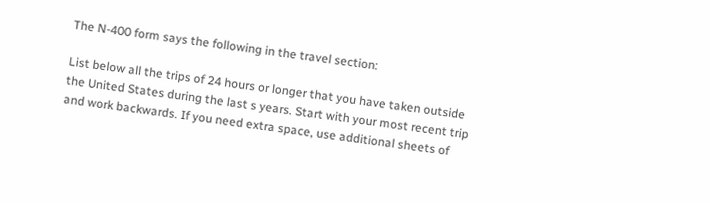The N-400 form says the following in the travel section:

List below all the trips of 24 hours or longer that you have taken outside the United States during the last s years. Start with your most recent trip and work backwards. If you need extra space, use additional sheets of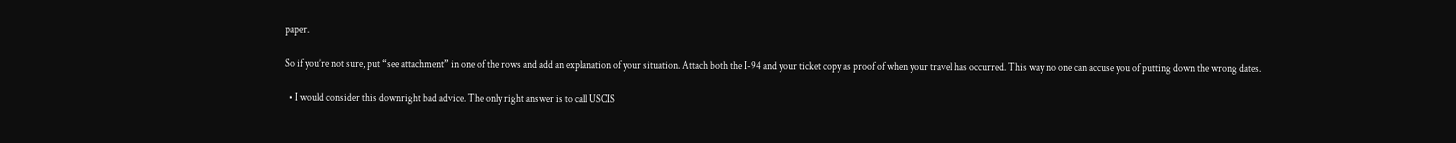paper.

So if you’re not sure, put “see attachment” in one of the rows and add an explanation of your situation. Attach both the I-94 and your ticket copy as proof of when your travel has occurred. This way no one can accuse you of putting down the wrong dates.

  • I would consider this downright bad advice. The only right answer is to call USCIS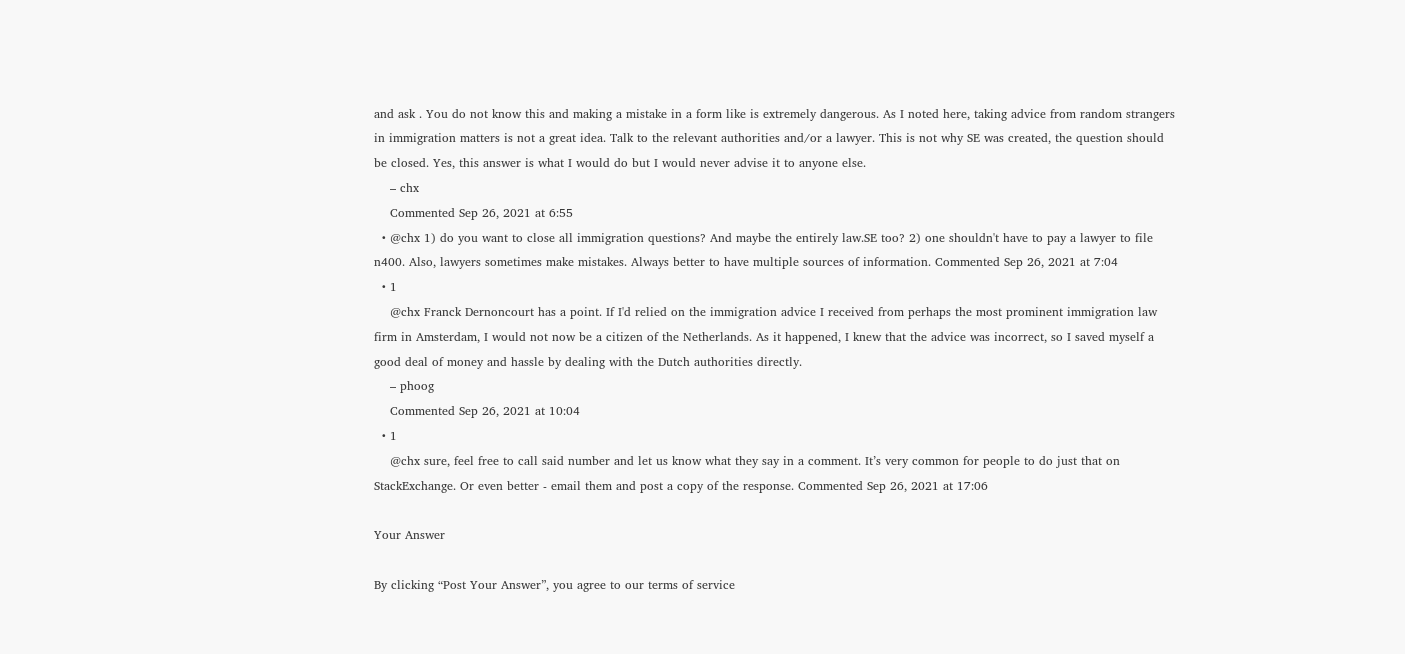and ask . You do not know this and making a mistake in a form like is extremely dangerous. As I noted here, taking advice from random strangers in immigration matters is not a great idea. Talk to the relevant authorities and/or a lawyer. This is not why SE was created, the question should be closed. Yes, this answer is what I would do but I would never advise it to anyone else.
    – chx
    Commented Sep 26, 2021 at 6:55
  • @chx 1) do you want to close all immigration questions? And maybe the entirely law.SE too? 2) one shouldn't have to pay a lawyer to file n400. Also, lawyers sometimes make mistakes. Always better to have multiple sources of information. Commented Sep 26, 2021 at 7:04
  • 1
    @chx Franck Dernoncourt has a point. If I'd relied on the immigration advice I received from perhaps the most prominent immigration law firm in Amsterdam, I would not now be a citizen of the Netherlands. As it happened, I knew that the advice was incorrect, so I saved myself a good deal of money and hassle by dealing with the Dutch authorities directly.
    – phoog
    Commented Sep 26, 2021 at 10:04
  • 1
    @chx sure, feel free to call said number and let us know what they say in a comment. It’s very common for people to do just that on StackExchange. Or even better - email them and post a copy of the response. Commented Sep 26, 2021 at 17:06

Your Answer

By clicking “Post Your Answer”, you agree to our terms of service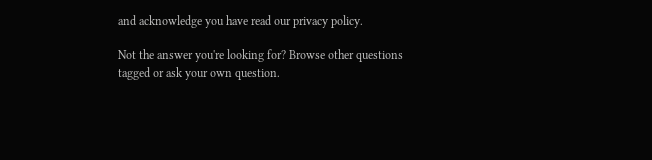and acknowledge you have read our privacy policy.

Not the answer you're looking for? Browse other questions tagged or ask your own question.